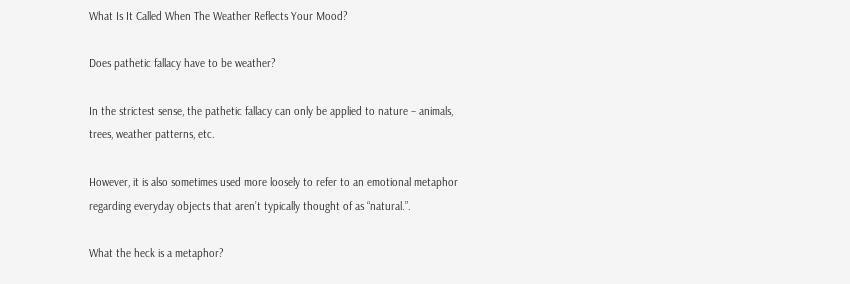What Is It Called When The Weather Reflects Your Mood?

Does pathetic fallacy have to be weather?

In the strictest sense, the pathetic fallacy can only be applied to nature – animals, trees, weather patterns, etc.

However, it is also sometimes used more loosely to refer to an emotional metaphor regarding everyday objects that aren’t typically thought of as “natural.”.

What the heck is a metaphor?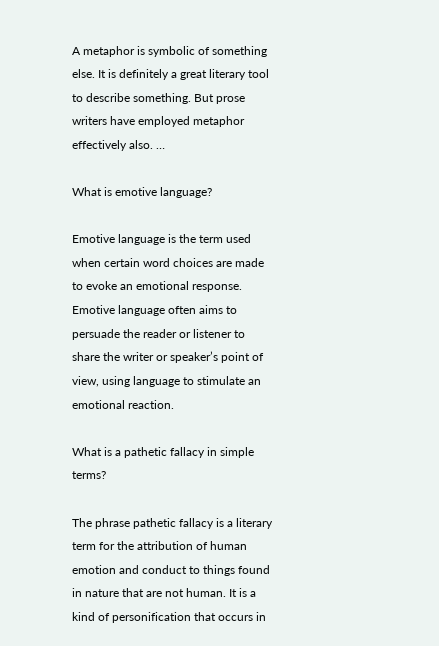A metaphor is symbolic of something else. It is definitely a great literary tool to describe something. But prose writers have employed metaphor effectively also. …

What is emotive language?

Emotive language is the term used when certain word choices are made to evoke an emotional response. Emotive language often aims to persuade the reader or listener to share the writer or speaker’s point of view, using language to stimulate an emotional reaction.

What is a pathetic fallacy in simple terms?

The phrase pathetic fallacy is a literary term for the attribution of human emotion and conduct to things found in nature that are not human. It is a kind of personification that occurs in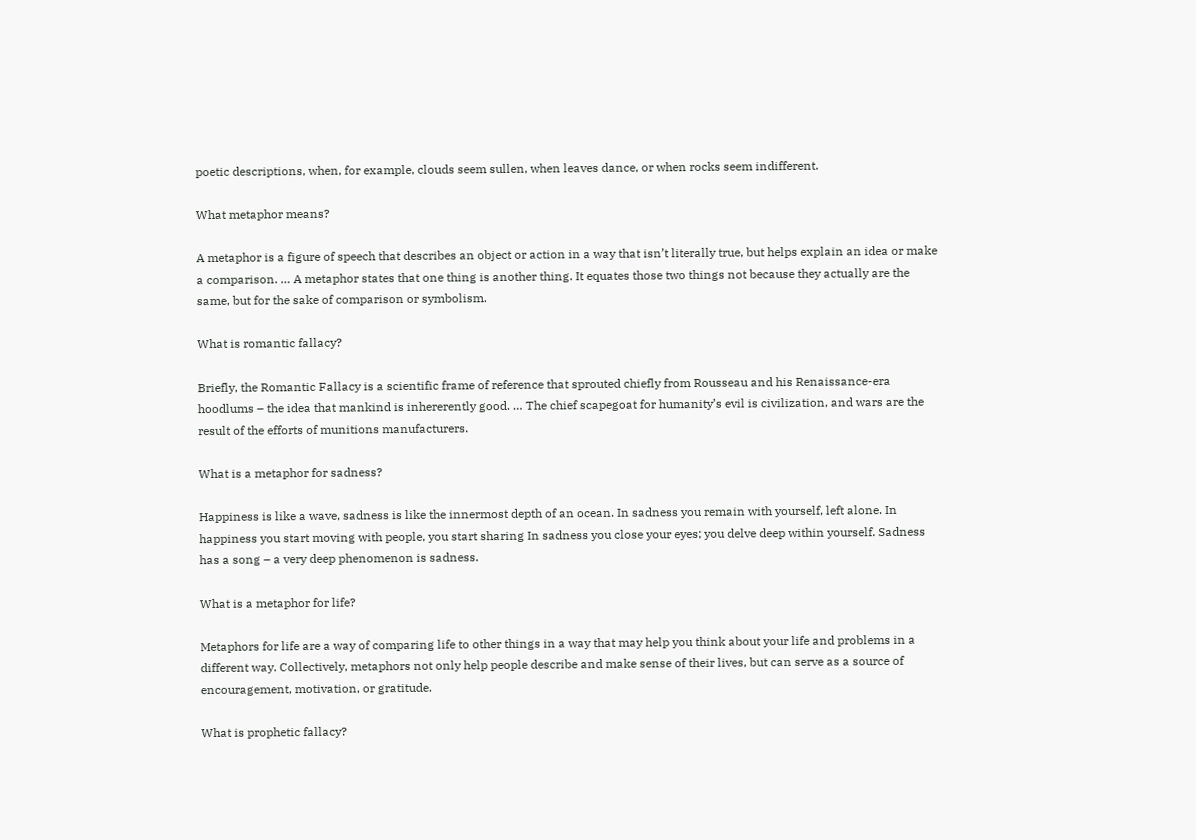poetic descriptions, when, for example, clouds seem sullen, when leaves dance, or when rocks seem indifferent.

What metaphor means?

A metaphor is a figure of speech that describes an object or action in a way that isn’t literally true, but helps explain an idea or make a comparison. … A metaphor states that one thing is another thing. It equates those two things not because they actually are the same, but for the sake of comparison or symbolism.

What is romantic fallacy?

Briefly, the Romantic Fallacy is a scientific frame of reference that sprouted chiefly from Rousseau and his Renaissance-era hoodlums – the idea that mankind is inhererently good. … The chief scapegoat for humanity’s evil is civilization, and wars are the result of the efforts of munitions manufacturers.

What is a metaphor for sadness?

Happiness is like a wave, sadness is like the innermost depth of an ocean. In sadness you remain with yourself, left alone. In happiness you start moving with people, you start sharing In sadness you close your eyes; you delve deep within yourself. Sadness has a song – a very deep phenomenon is sadness.

What is a metaphor for life?

Metaphors for life are a way of comparing life to other things in a way that may help you think about your life and problems in a different way. Collectively, metaphors not only help people describe and make sense of their lives, but can serve as a source of encouragement, motivation, or gratitude.

What is prophetic fallacy?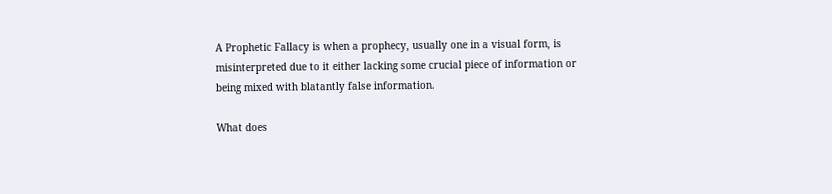A Prophetic Fallacy is when a prophecy, usually one in a visual form, is misinterpreted due to it either lacking some crucial piece of information or being mixed with blatantly false information.

What does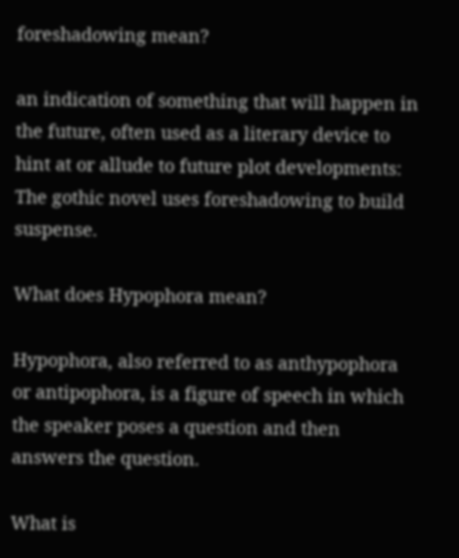foreshadowing mean?

an indication of something that will happen in the future, often used as a literary device to hint at or allude to future plot developments: The gothic novel uses foreshadowing to build suspense.

What does Hypophora mean?

Hypophora, also referred to as anthypophora or antipophora, is a figure of speech in which the speaker poses a question and then answers the question.

What is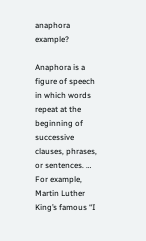anaphora example?

Anaphora is a figure of speech in which words repeat at the beginning of successive clauses, phrases, or sentences. … For example, Martin Luther King’s famous “I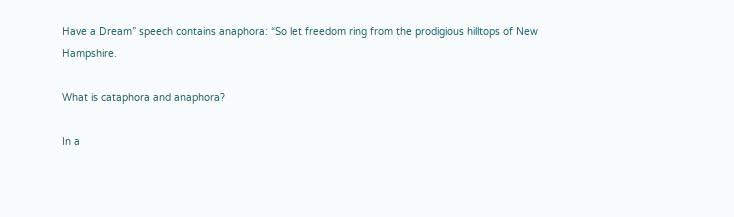Have a Dream” speech contains anaphora: “So let freedom ring from the prodigious hilltops of New Hampshire.

What is cataphora and anaphora?

In a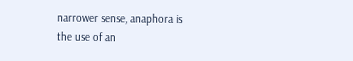narrower sense, anaphora is the use of an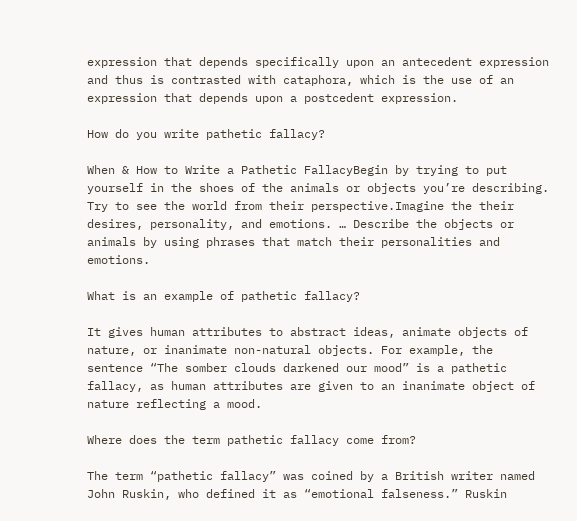expression that depends specifically upon an antecedent expression and thus is contrasted with cataphora, which is the use of an expression that depends upon a postcedent expression.

How do you write pathetic fallacy?

When & How to Write a Pathetic FallacyBegin by trying to put yourself in the shoes of the animals or objects you’re describing. Try to see the world from their perspective.Imagine the their desires, personality, and emotions. … Describe the objects or animals by using phrases that match their personalities and emotions.

What is an example of pathetic fallacy?

It gives human attributes to abstract ideas, animate objects of nature, or inanimate non-natural objects. For example, the sentence “The somber clouds darkened our mood” is a pathetic fallacy, as human attributes are given to an inanimate object of nature reflecting a mood.

Where does the term pathetic fallacy come from?

The term “pathetic fallacy” was coined by a British writer named John Ruskin, who defined it as “emotional falseness.” Ruskin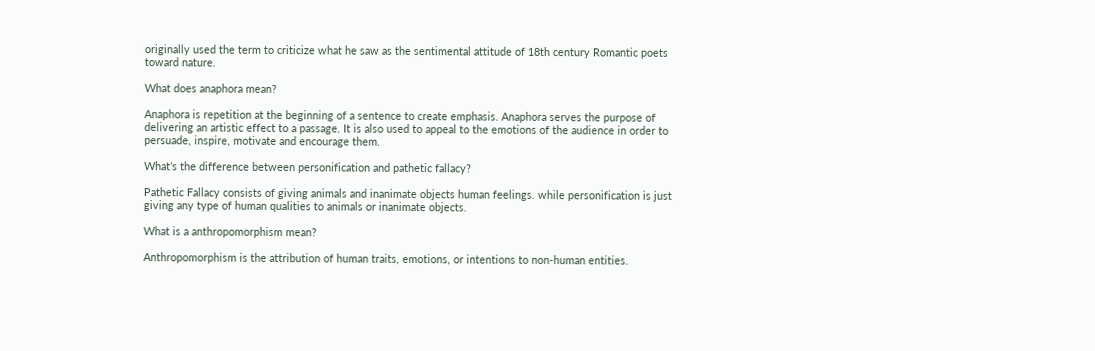originally used the term to criticize what he saw as the sentimental attitude of 18th century Romantic poets toward nature.

What does anaphora mean?

Anaphora is repetition at the beginning of a sentence to create emphasis. Anaphora serves the purpose of delivering an artistic effect to a passage. It is also used to appeal to the emotions of the audience in order to persuade, inspire, motivate and encourage them.

What’s the difference between personification and pathetic fallacy?

Pathetic Fallacy consists of giving animals and inanimate objects human feelings. while personification is just giving any type of human qualities to animals or inanimate objects.

What is a anthropomorphism mean?

Anthropomorphism is the attribution of human traits, emotions, or intentions to non-human entities.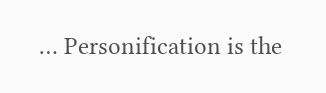… Personification is the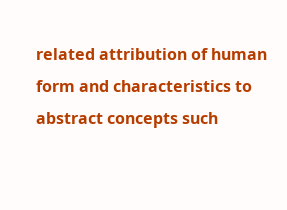related attribution of human form and characteristics to abstract concepts such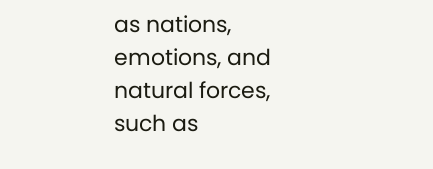as nations, emotions, and natural forces, such as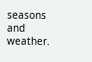seasons and weather.